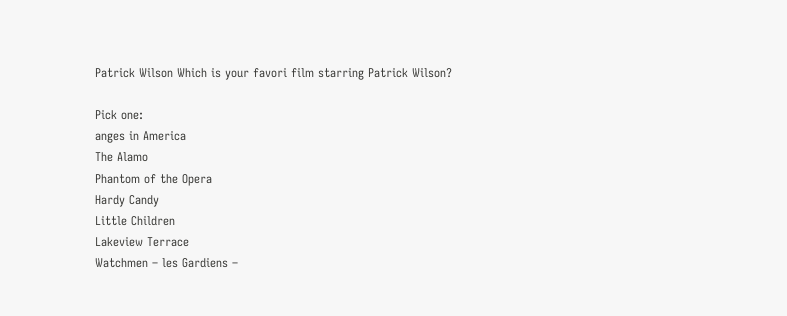Patrick Wilson Which is your favori film starring Patrick Wilson?

Pick one:
anges in America
The Alamo
Phantom of the Opera
Hardy Candy
Little Children
Lakeview Terrace
Watchmen – les Gardiens –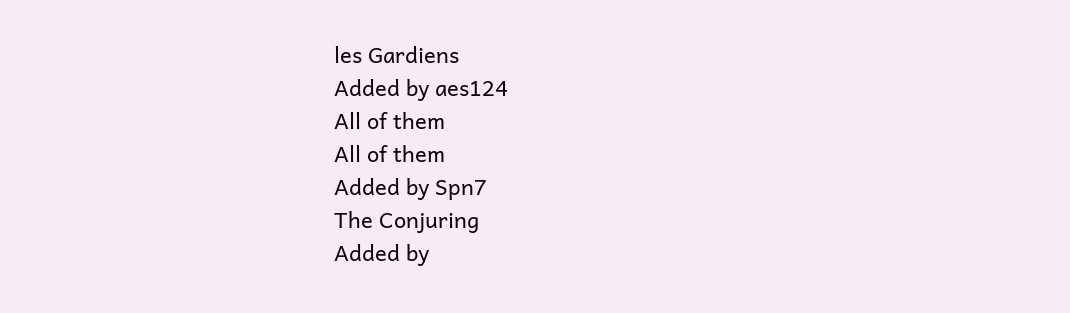les Gardiens
Added by aes124
All of them
All of them
Added by Spn7
The Conjuring
Added by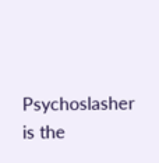Psychoslasher
is the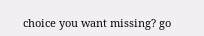choice you want missing? go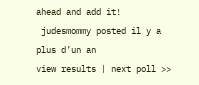ahead and add it!
 judesmommy posted il y a plus d’un an
view results | next poll >>